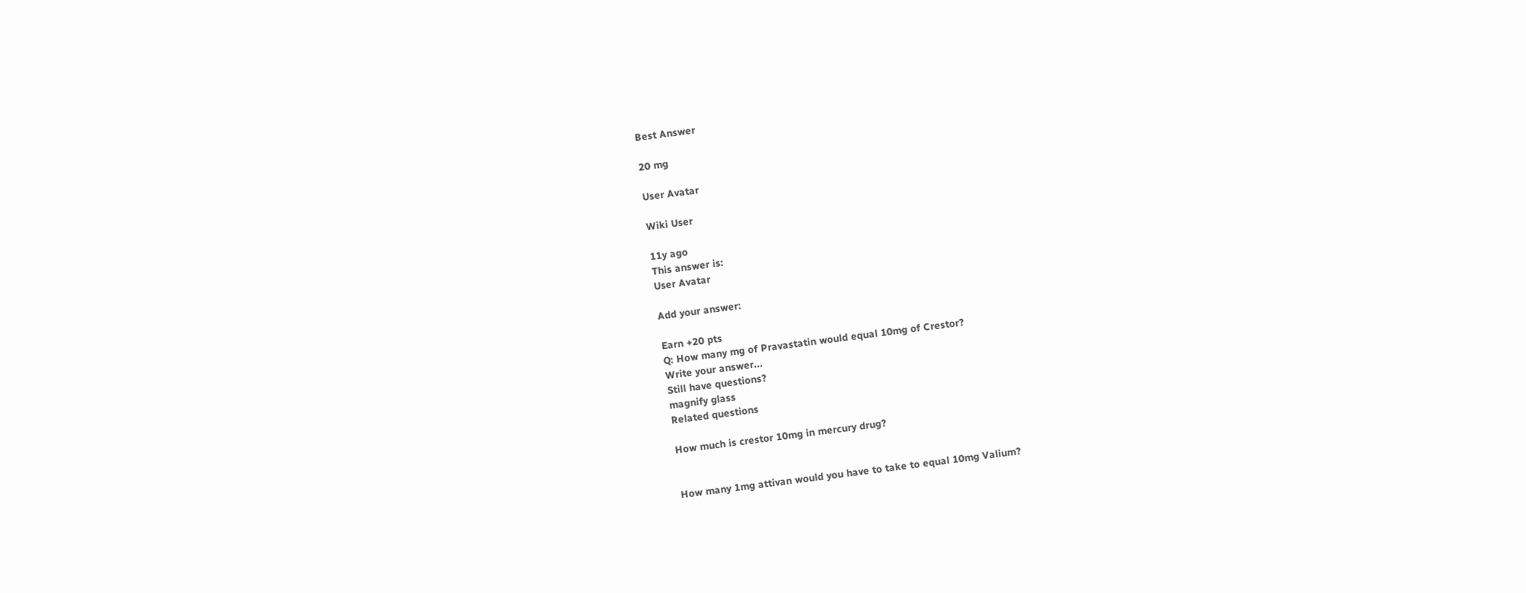Best Answer

20 mg

User Avatar

Wiki User

11y ago
This answer is:
User Avatar

Add your answer:

Earn +20 pts
Q: How many mg of Pravastatin would equal 10mg of Crestor?
Write your answer...
Still have questions?
magnify glass
Related questions

How much is crestor 10mg in mercury drug?


How many 1mg attivan would you have to take to equal 10mg Valium?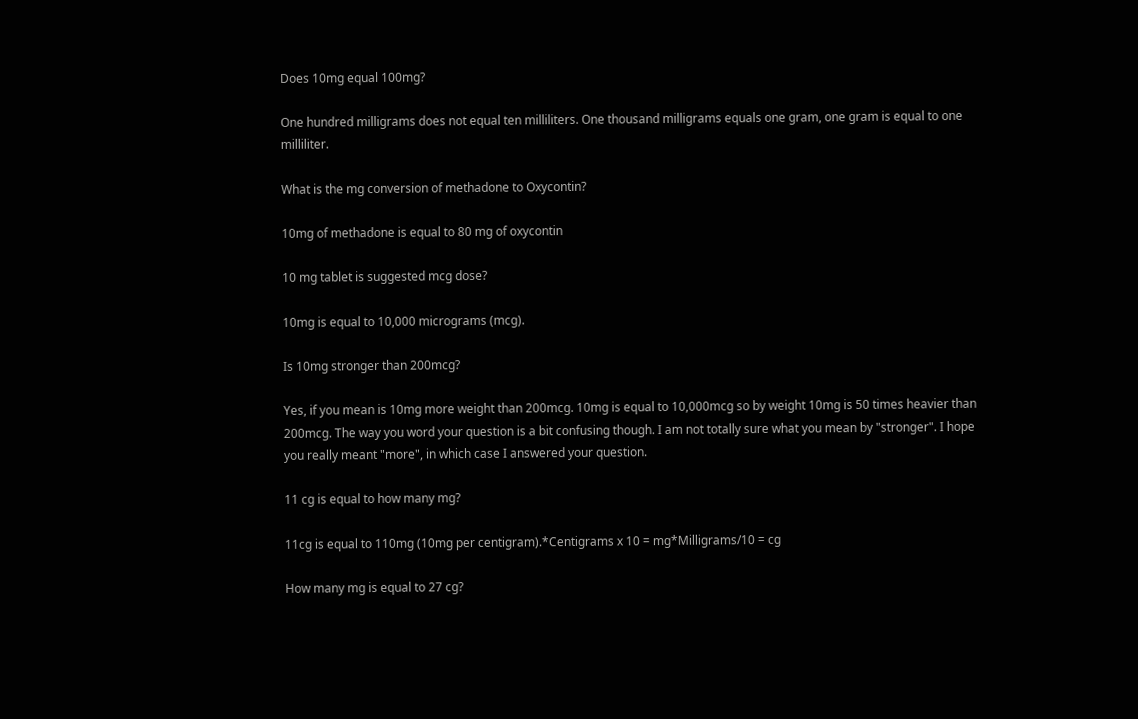Does 10mg equal 100mg?

One hundred milligrams does not equal ten milliliters. One thousand milligrams equals one gram, one gram is equal to one milliliter.

What is the mg conversion of methadone to Oxycontin?

10mg of methadone is equal to 80 mg of oxycontin

10 mg tablet is suggested mcg dose?

10mg is equal to 10,000 micrograms (mcg).

Is 10mg stronger than 200mcg?

Yes, if you mean is 10mg more weight than 200mcg. 10mg is equal to 10,000mcg so by weight 10mg is 50 times heavier than 200mcg. The way you word your question is a bit confusing though. I am not totally sure what you mean by "stronger". I hope you really meant "more", in which case I answered your question.

11 cg is equal to how many mg?

11cg is equal to 110mg (10mg per centigram).*Centigrams x 10 = mg*Milligrams/10 = cg

How many mg is equal to 27 cg?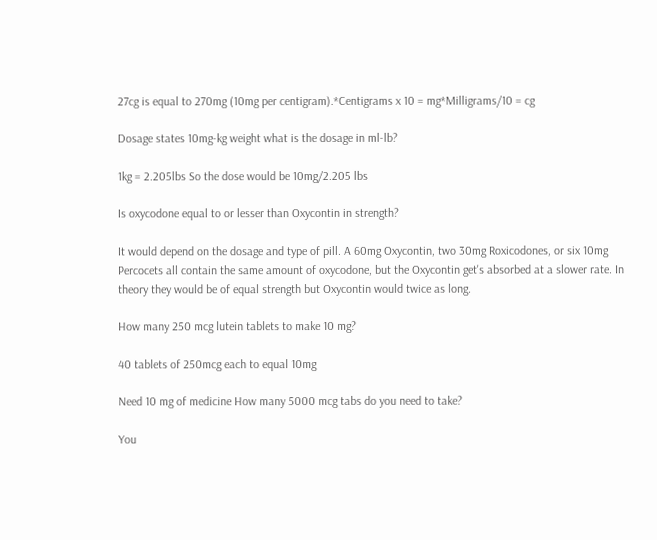27cg is equal to 270mg (10mg per centigram).*Centigrams x 10 = mg*Milligrams/10 = cg

Dosage states 10mg-kg weight what is the dosage in ml-lb?

1kg = 2.205lbs So the dose would be 10mg/2.205 lbs

Is oxycodone equal to or lesser than Oxycontin in strength?

It would depend on the dosage and type of pill. A 60mg Oxycontin, two 30mg Roxicodones, or six 10mg Percocets all contain the same amount of oxycodone, but the Oxycontin get's absorbed at a slower rate. In theory they would be of equal strength but Oxycontin would twice as long.

How many 250 mcg lutein tablets to make 10 mg?

40 tablets of 250mcg each to equal 10mg

Need 10 mg of medicine How many 5000 mcg tabs do you need to take?

You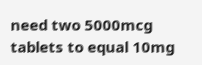need two 5000mcg tablets to equal 10mg